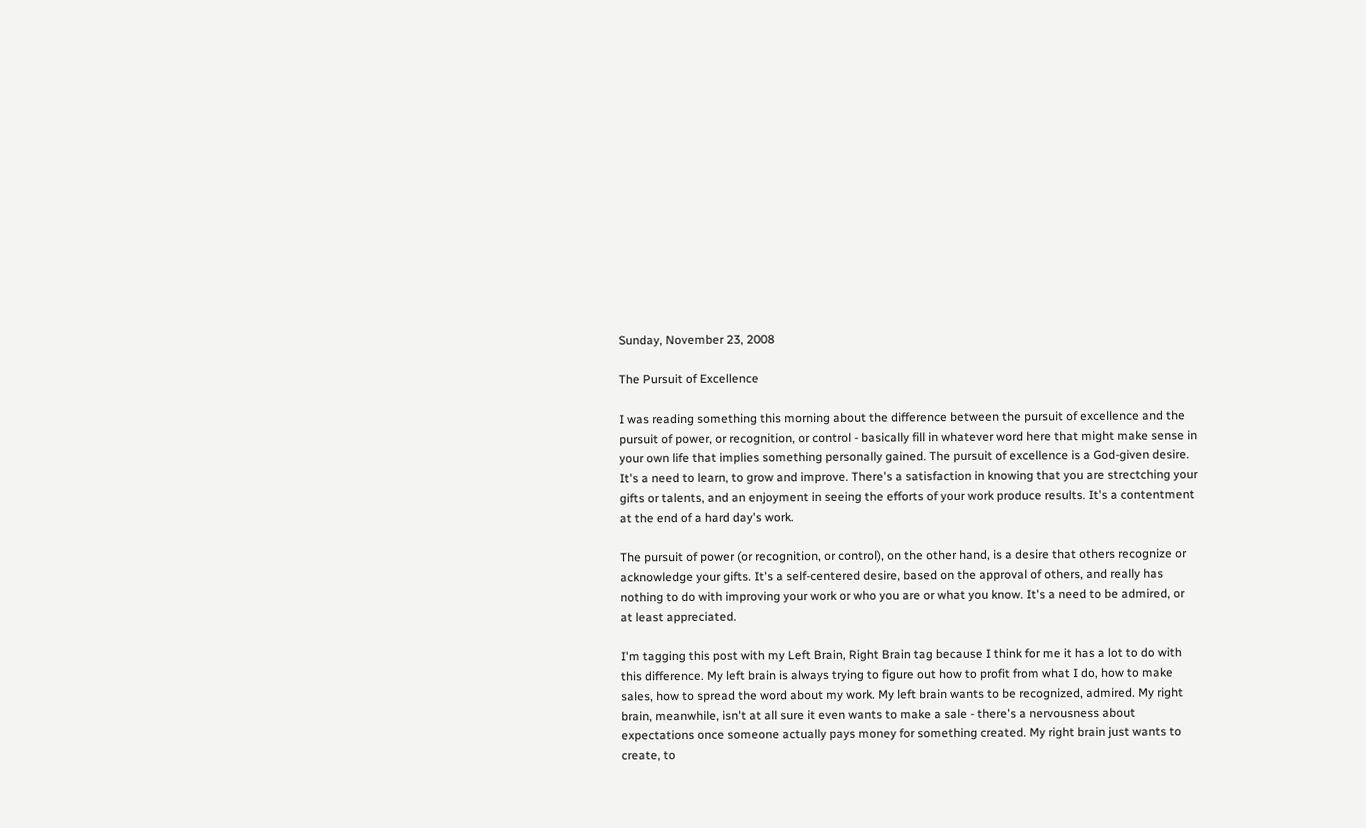Sunday, November 23, 2008

The Pursuit of Excellence

I was reading something this morning about the difference between the pursuit of excellence and the pursuit of power, or recognition, or control - basically fill in whatever word here that might make sense in your own life that implies something personally gained. The pursuit of excellence is a God-given desire. It's a need to learn, to grow and improve. There's a satisfaction in knowing that you are strectching your gifts or talents, and an enjoyment in seeing the efforts of your work produce results. It's a contentment at the end of a hard day's work.

The pursuit of power (or recognition, or control), on the other hand, is a desire that others recognize or acknowledge your gifts. It's a self-centered desire, based on the approval of others, and really has nothing to do with improving your work or who you are or what you know. It's a need to be admired, or at least appreciated.

I'm tagging this post with my Left Brain, Right Brain tag because I think for me it has a lot to do with this difference. My left brain is always trying to figure out how to profit from what I do, how to make sales, how to spread the word about my work. My left brain wants to be recognized, admired. My right brain, meanwhile, isn't at all sure it even wants to make a sale - there's a nervousness about expectations once someone actually pays money for something created. My right brain just wants to create, to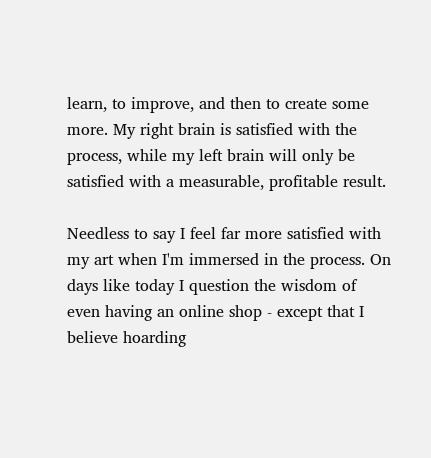learn, to improve, and then to create some more. My right brain is satisfied with the process, while my left brain will only be satisfied with a measurable, profitable result.

Needless to say I feel far more satisfied with my art when I'm immersed in the process. On days like today I question the wisdom of even having an online shop - except that I believe hoarding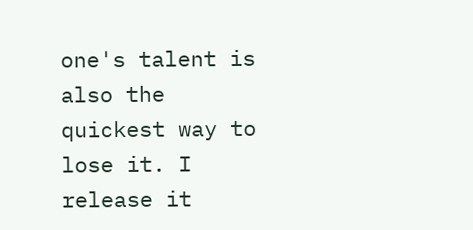one's talent is also the quickest way to lose it. I release it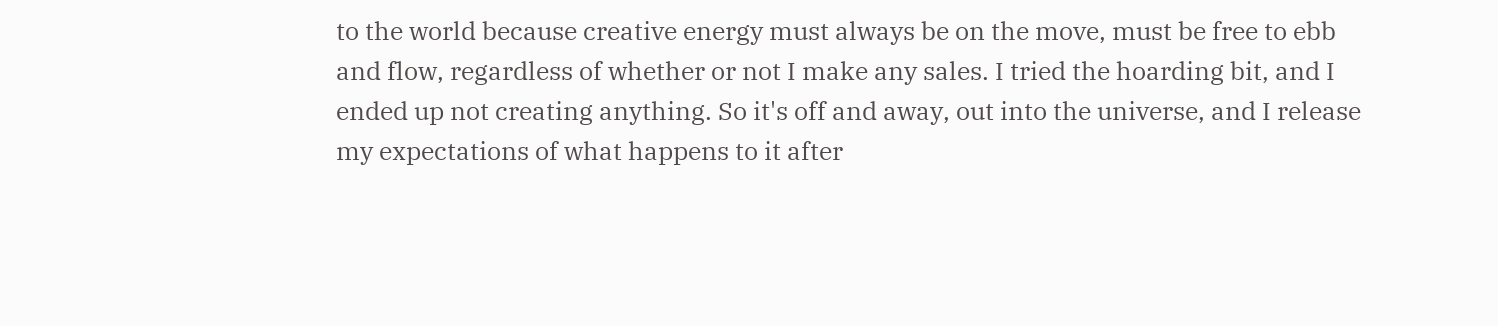to the world because creative energy must always be on the move, must be free to ebb and flow, regardless of whether or not I make any sales. I tried the hoarding bit, and I ended up not creating anything. So it's off and away, out into the universe, and I release my expectations of what happens to it after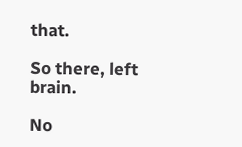that.

So there, left brain.

No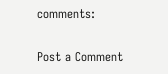comments:

Post a Comment